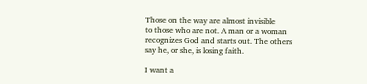Those on the way are almost invisible
to those who are not. A man or a woman
recognizes God and starts out. The others
say he, or she, is losing faith.

I want a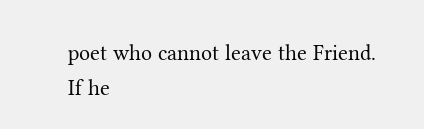poet who cannot leave the Friend.
If he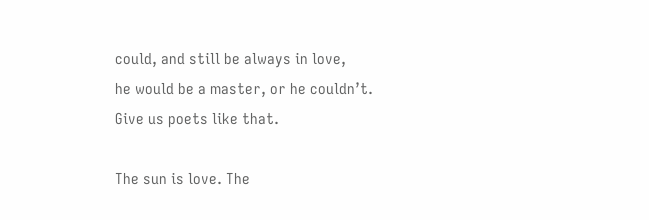could, and still be always in love,
he would be a master, or he couldn’t.
Give us poets like that.

The sun is love. The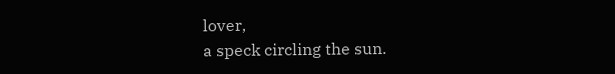lover,
a speck circling the sun.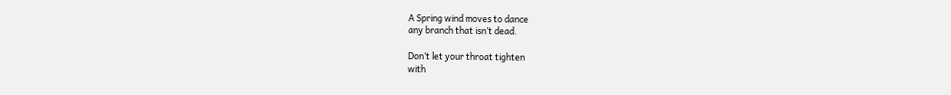A Spring wind moves to dance
any branch that isn’t dead.

Don’t let your throat tighten
with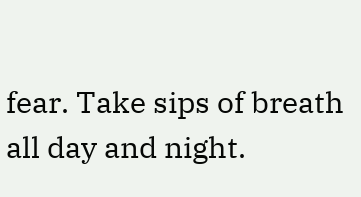fear. Take sips of breath
all day and night.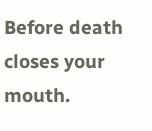Before death
closes your mouth.